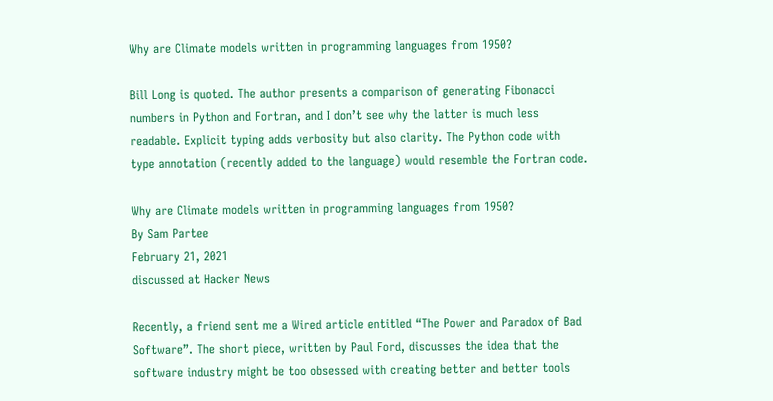Why are Climate models written in programming languages from 1950?

Bill Long is quoted. The author presents a comparison of generating Fibonacci numbers in Python and Fortran, and I don’t see why the latter is much less readable. Explicit typing adds verbosity but also clarity. The Python code with type annotation (recently added to the language) would resemble the Fortran code.

Why are Climate models written in programming languages from 1950?
By Sam Partee
February 21, 2021
discussed at Hacker News

Recently, a friend sent me a Wired article entitled “The Power and Paradox of Bad Software”. The short piece, written by Paul Ford, discusses the idea that the software industry might be too obsessed with creating better and better tools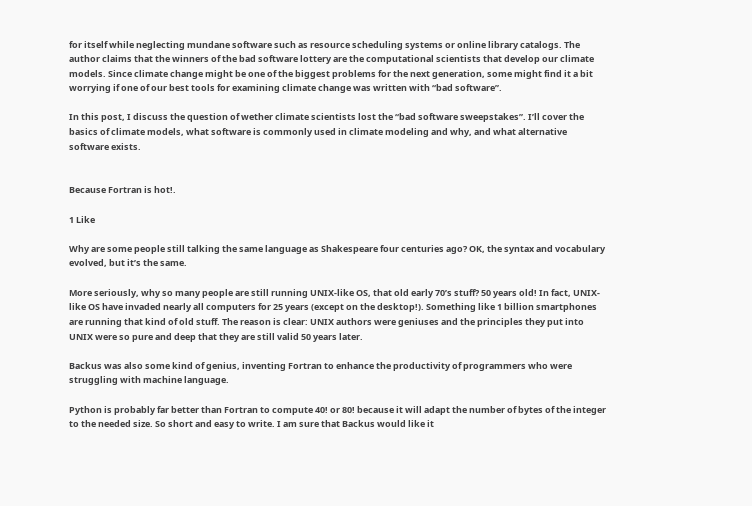for itself while neglecting mundane software such as resource scheduling systems or online library catalogs. The author claims that the winners of the bad software lottery are the computational scientists that develop our climate models. Since climate change might be one of the biggest problems for the next generation, some might find it a bit worrying if one of our best tools for examining climate change was written with “bad software”.

In this post, I discuss the question of wether climate scientists lost the “bad software sweepstakes”. I’ll cover the basics of climate models, what software is commonly used in climate modeling and why, and what alternative software exists.


Because Fortran is hot!.

1 Like

Why are some people still talking the same language as Shakespeare four centuries ago? OK, the syntax and vocabulary evolved, but it’s the same.

More seriously, why so many people are still running UNIX-like OS, that old early 70’s stuff? 50 years old! In fact, UNIX-like OS have invaded nearly all computers for 25 years (except on the desktop!). Something like 1 billion smartphones are running that kind of old stuff. The reason is clear: UNIX authors were geniuses and the principles they put into UNIX were so pure and deep that they are still valid 50 years later.

Backus was also some kind of genius, inventing Fortran to enhance the productivity of programmers who were struggling with machine language.

Python is probably far better than Fortran to compute 40! or 80! because it will adapt the number of bytes of the integer to the needed size. So short and easy to write. I am sure that Backus would like it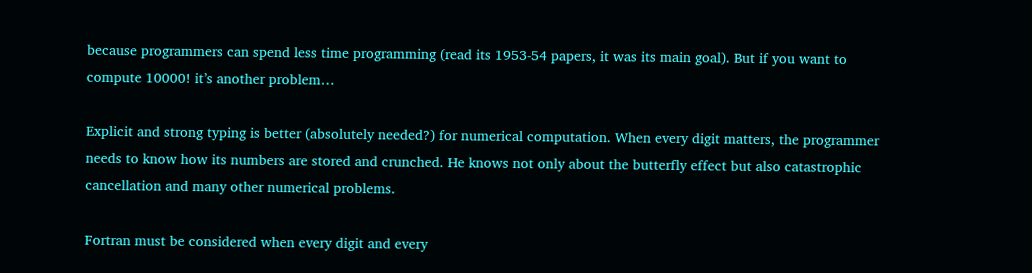because programmers can spend less time programming (read its 1953-54 papers, it was its main goal). But if you want to compute 10000! it’s another problem…

Explicit and strong typing is better (absolutely needed?) for numerical computation. When every digit matters, the programmer needs to know how its numbers are stored and crunched. He knows not only about the butterfly effect but also catastrophic cancellation and many other numerical problems.

Fortran must be considered when every digit and every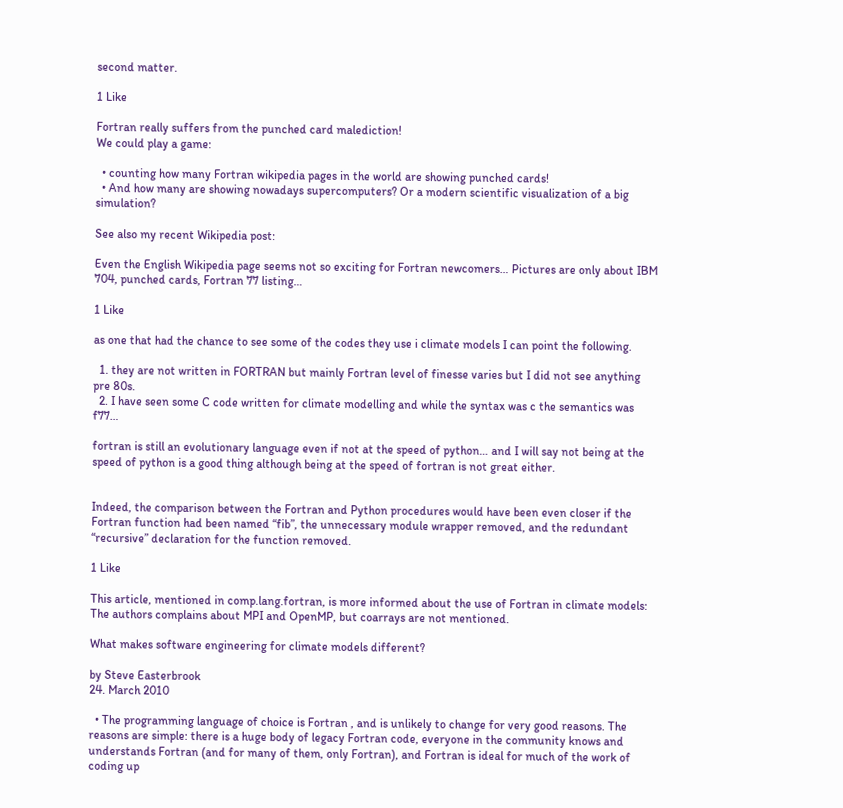second matter.

1 Like

Fortran really suffers from the punched card malediction!
We could play a game:

  • counting how many Fortran wikipedia pages in the world are showing punched cards!
  • And how many are showing nowadays supercomputers? Or a modern scientific visualization of a big simulation?

See also my recent Wikipedia post:

Even the English Wikipedia page seems not so exciting for Fortran newcomers… Pictures are only about IBM 704, punched cards, Fortran 77 listing…

1 Like

as one that had the chance to see some of the codes they use i climate models I can point the following.

  1. they are not written in FORTRAN but mainly Fortran level of finesse varies but I did not see anything pre 80s.
  2. I have seen some C code written for climate modelling and while the syntax was c the semantics was f77…

fortran is still an evolutionary language even if not at the speed of python… and I will say not being at the speed of python is a good thing although being at the speed of fortran is not great either.


Indeed, the comparison between the Fortran and Python procedures would have been even closer if the Fortran function had been named “fib”, the unnecessary module wrapper removed, and the redundant “recursive” declaration for the function removed.

1 Like

This article, mentioned in comp.lang.fortran, is more informed about the use of Fortran in climate models: The authors complains about MPI and OpenMP, but coarrays are not mentioned.

What makes software engineering for climate models different?

by Steve Easterbrook
24. March 2010

  • The programming language of choice is Fortran , and is unlikely to change for very good reasons. The reasons are simple: there is a huge body of legacy Fortran code, everyone in the community knows and understands Fortran (and for many of them, only Fortran), and Fortran is ideal for much of the work of coding up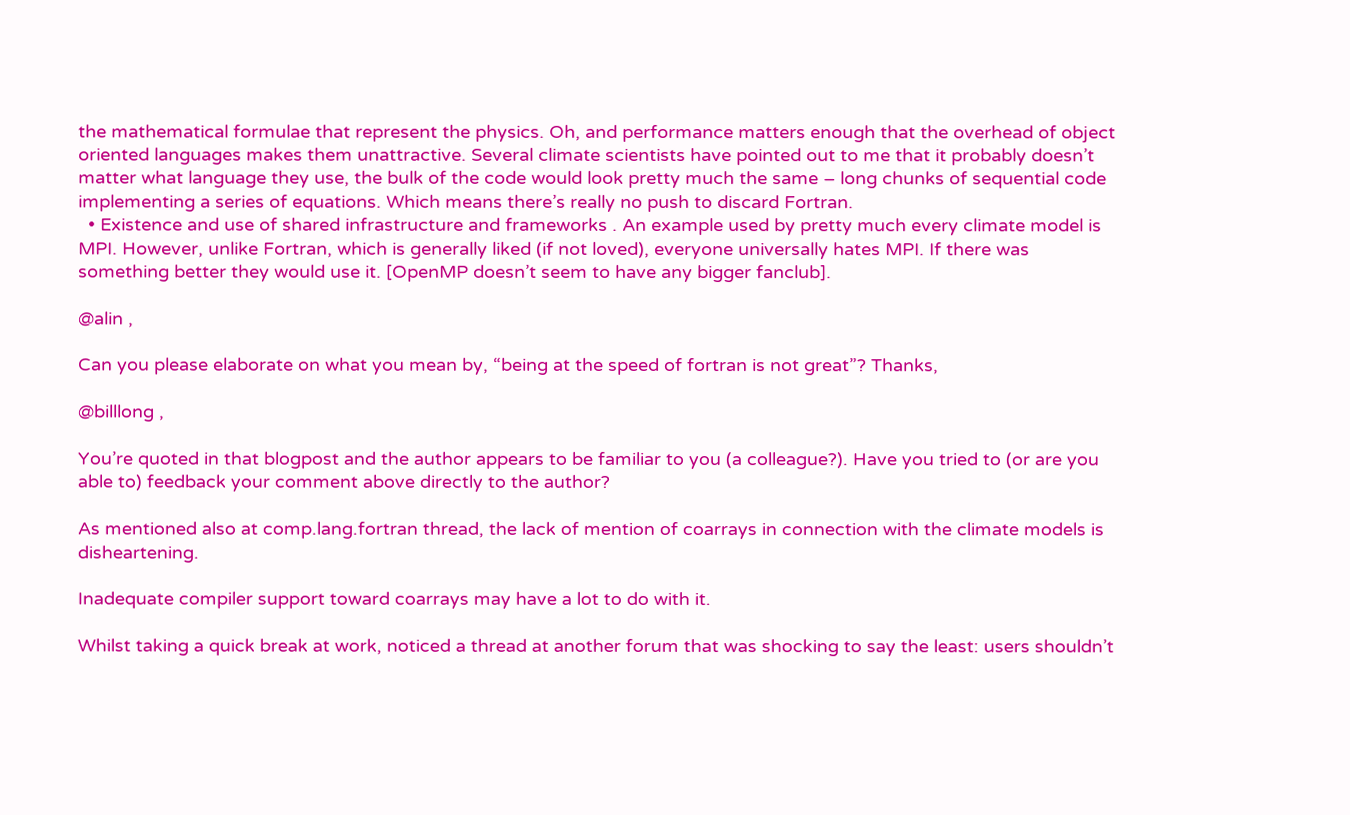the mathematical formulae that represent the physics. Oh, and performance matters enough that the overhead of object oriented languages makes them unattractive. Several climate scientists have pointed out to me that it probably doesn’t matter what language they use, the bulk of the code would look pretty much the same – long chunks of sequential code implementing a series of equations. Which means there’s really no push to discard Fortran.
  • Existence and use of shared infrastructure and frameworks . An example used by pretty much every climate model is MPI. However, unlike Fortran, which is generally liked (if not loved), everyone universally hates MPI. If there was something better they would use it. [OpenMP doesn’t seem to have any bigger fanclub].

@alin ,

Can you please elaborate on what you mean by, “being at the speed of fortran is not great”? Thanks,

@billlong ,

You’re quoted in that blogpost and the author appears to be familiar to you (a colleague?). Have you tried to (or are you able to) feedback your comment above directly to the author?

As mentioned also at comp.lang.fortran thread, the lack of mention of coarrays in connection with the climate models is disheartening.

Inadequate compiler support toward coarrays may have a lot to do with it.

Whilst taking a quick break at work, noticed a thread at another forum that was shocking to say the least: users shouldn’t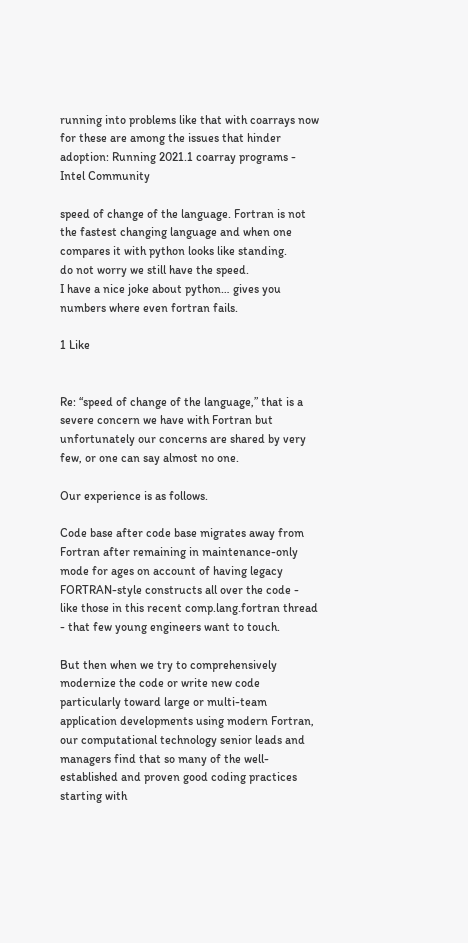running into problems like that with coarrays now for these are among the issues that hinder adoption: Running 2021.1 coarray programs - Intel Community

speed of change of the language. Fortran is not the fastest changing language and when one compares it with python looks like standing.
do not worry we still have the speed.
I have a nice joke about python… gives you numbers where even fortran fails.

1 Like


Re: “speed of change of the language,” that is a severe concern we have with Fortran but unfortunately our concerns are shared by very few, or one can say almost no one.

Our experience is as follows.

Code base after code base migrates away from Fortran after remaining in maintenance-only mode for ages on account of having legacy FORTRAN-style constructs all over the code - like those in this recent comp.lang.fortran thread - that few young engineers want to touch.

But then when we try to comprehensively modernize the code or write new code particularly toward large or multi-team application developments using modern Fortran, our computational technology senior leads and managers find that so many of the well-established and proven good coding practices starting with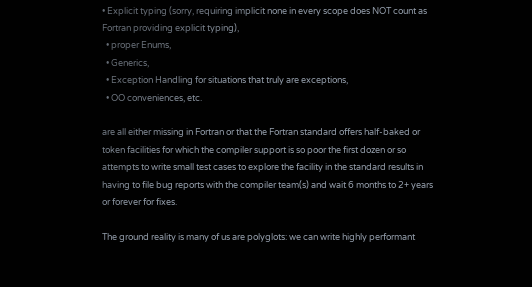• Explicit typing (sorry, requiring implicit none in every scope does NOT count as Fortran providing explicit typing),
  • proper Enums,
  • Generics,
  • Exception Handling for situations that truly are exceptions,
  • OO conveniences, etc.

are all either missing in Fortran or that the Fortran standard offers half-baked or token facilities for which the compiler support is so poor the first dozen or so attempts to write small test cases to explore the facility in the standard results in having to file bug reports with the compiler team(s) and wait 6 months to 2+ years or forever for fixes.

The ground reality is many of us are polyglots: we can write highly performant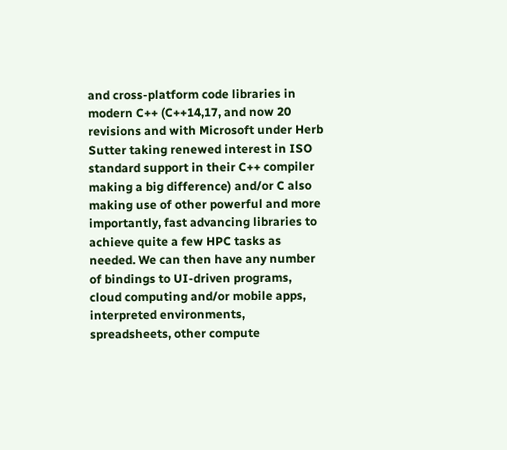and cross-platform code libraries in modern C++ (C++14,17, and now 20 revisions and with Microsoft under Herb Sutter taking renewed interest in ISO standard support in their C++ compiler making a big difference) and/or C also making use of other powerful and more importantly, fast advancing libraries to achieve quite a few HPC tasks as needed. We can then have any number of bindings to UI-driven programs, cloud computing and/or mobile apps, interpreted environments, spreadsheets, other compute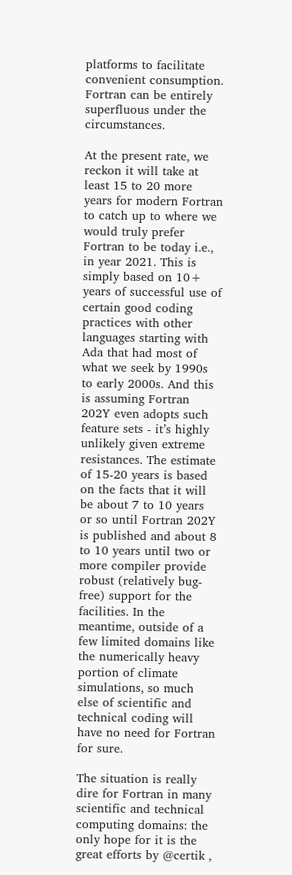platforms to facilitate convenient consumption. Fortran can be entirely superfluous under the circumstances.

At the present rate, we reckon it will take at least 15 to 20 more years for modern Fortran to catch up to where we would truly prefer Fortran to be today i.e., in year 2021. This is simply based on 10+ years of successful use of certain good coding practices with other languages starting with Ada that had most of what we seek by 1990s to early 2000s. And this is assuming Fortran 202Y even adopts such feature sets - it’s highly unlikely given extreme resistances. The estimate of 15-20 years is based on the facts that it will be about 7 to 10 years or so until Fortran 202Y is published and about 8 to 10 years until two or more compiler provide robust (relatively bug-free) support for the facilities. In the meantime, outside of a few limited domains like the numerically heavy portion of climate simulations, so much else of scientific and technical coding will have no need for Fortran for sure.

The situation is really dire for Fortran in many scientific and technical computing domains: the only hope for it is the great efforts by @certik ,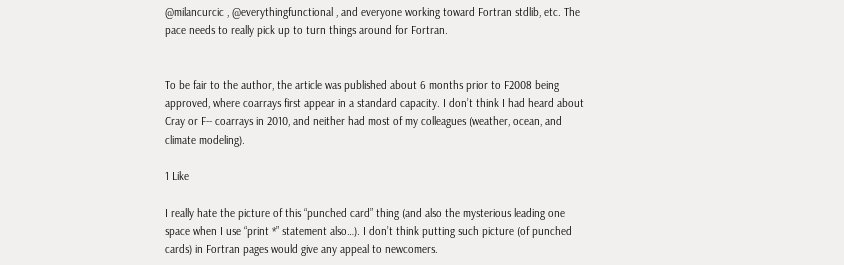@milancurcic , @everythingfunctional , and everyone working toward Fortran stdlib, etc. The pace needs to really pick up to turn things around for Fortran.


To be fair to the author, the article was published about 6 months prior to F2008 being approved, where coarrays first appear in a standard capacity. I don’t think I had heard about Cray or F-- coarrays in 2010, and neither had most of my colleagues (weather, ocean, and climate modeling).

1 Like

I really hate the picture of this “punched card” thing (and also the mysterious leading one space when I use “print *” statement also…). I don’t think putting such picture (of punched cards) in Fortran pages would give any appeal to newcomers.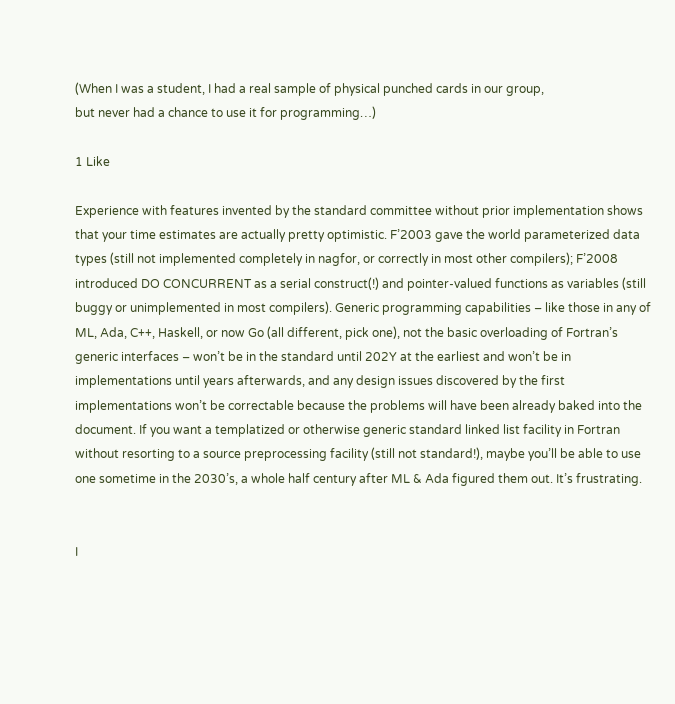(When I was a student, I had a real sample of physical punched cards in our group,
but never had a chance to use it for programming…)

1 Like

Experience with features invented by the standard committee without prior implementation shows that your time estimates are actually pretty optimistic. F’2003 gave the world parameterized data types (still not implemented completely in nagfor, or correctly in most other compilers); F’2008 introduced DO CONCURRENT as a serial construct(!) and pointer-valued functions as variables (still buggy or unimplemented in most compilers). Generic programming capabilities – like those in any of ML, Ada, C++, Haskell, or now Go (all different, pick one), not the basic overloading of Fortran’s generic interfaces – won’t be in the standard until 202Y at the earliest and won’t be in implementations until years afterwards, and any design issues discovered by the first implementations won’t be correctable because the problems will have been already baked into the document. If you want a templatized or otherwise generic standard linked list facility in Fortran without resorting to a source preprocessing facility (still not standard!), maybe you’ll be able to use one sometime in the 2030’s, a whole half century after ML & Ada figured them out. It’s frustrating.


I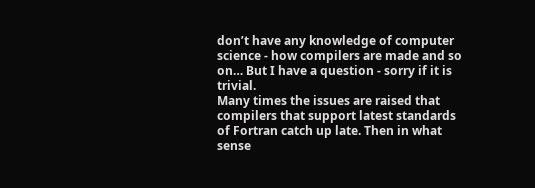don’t have any knowledge of computer science - how compilers are made and so on… But I have a question - sorry if it is trivial.
Many times the issues are raised that compilers that support latest standards of Fortran catch up late. Then in what sense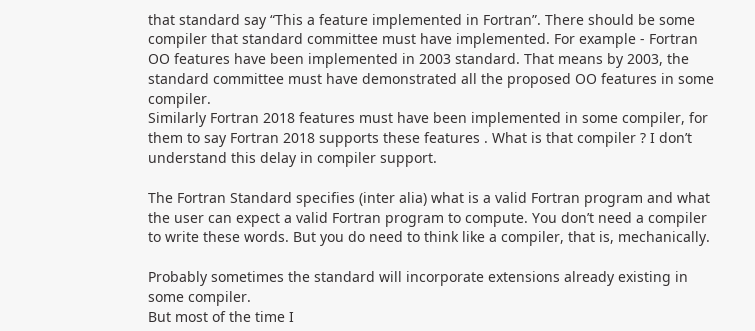that standard say “This a feature implemented in Fortran”. There should be some compiler that standard committee must have implemented. For example - Fortran OO features have been implemented in 2003 standard. That means by 2003, the standard committee must have demonstrated all the proposed OO features in some compiler.
Similarly Fortran 2018 features must have been implemented in some compiler, for them to say Fortran 2018 supports these features . What is that compiler ? I don’t understand this delay in compiler support.

The Fortran Standard specifies (inter alia) what is a valid Fortran program and what the user can expect a valid Fortran program to compute. You don’t need a compiler to write these words. But you do need to think like a compiler, that is, mechanically.

Probably sometimes the standard will incorporate extensions already existing in some compiler.
But most of the time I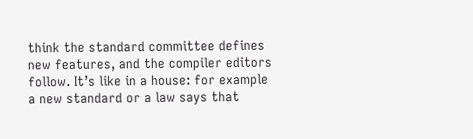think the standard committee defines new features, and the compiler editors follow. It’s like in a house: for example a new standard or a law says that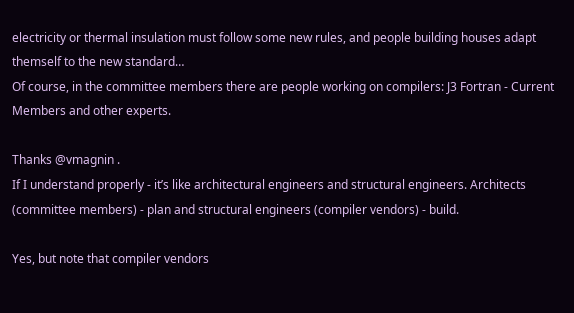electricity or thermal insulation must follow some new rules, and people building houses adapt themself to the new standard…
Of course, in the committee members there are people working on compilers: J3 Fortran - Current Members and other experts.

Thanks @vmagnin .
If I understand properly - it’s like architectural engineers and structural engineers. Architects (committee members) - plan and structural engineers (compiler vendors) - build.

Yes, but note that compiler vendors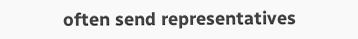often send representatives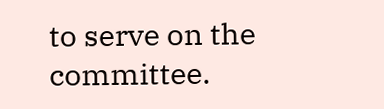to serve on the committee.